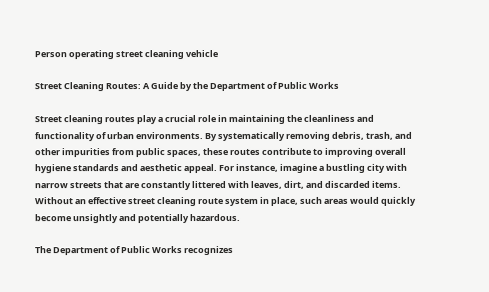Person operating street cleaning vehicle

Street Cleaning Routes: A Guide by the Department of Public Works

Street cleaning routes play a crucial role in maintaining the cleanliness and functionality of urban environments. By systematically removing debris, trash, and other impurities from public spaces, these routes contribute to improving overall hygiene standards and aesthetic appeal. For instance, imagine a bustling city with narrow streets that are constantly littered with leaves, dirt, and discarded items. Without an effective street cleaning route system in place, such areas would quickly become unsightly and potentially hazardous.

The Department of Public Works recognizes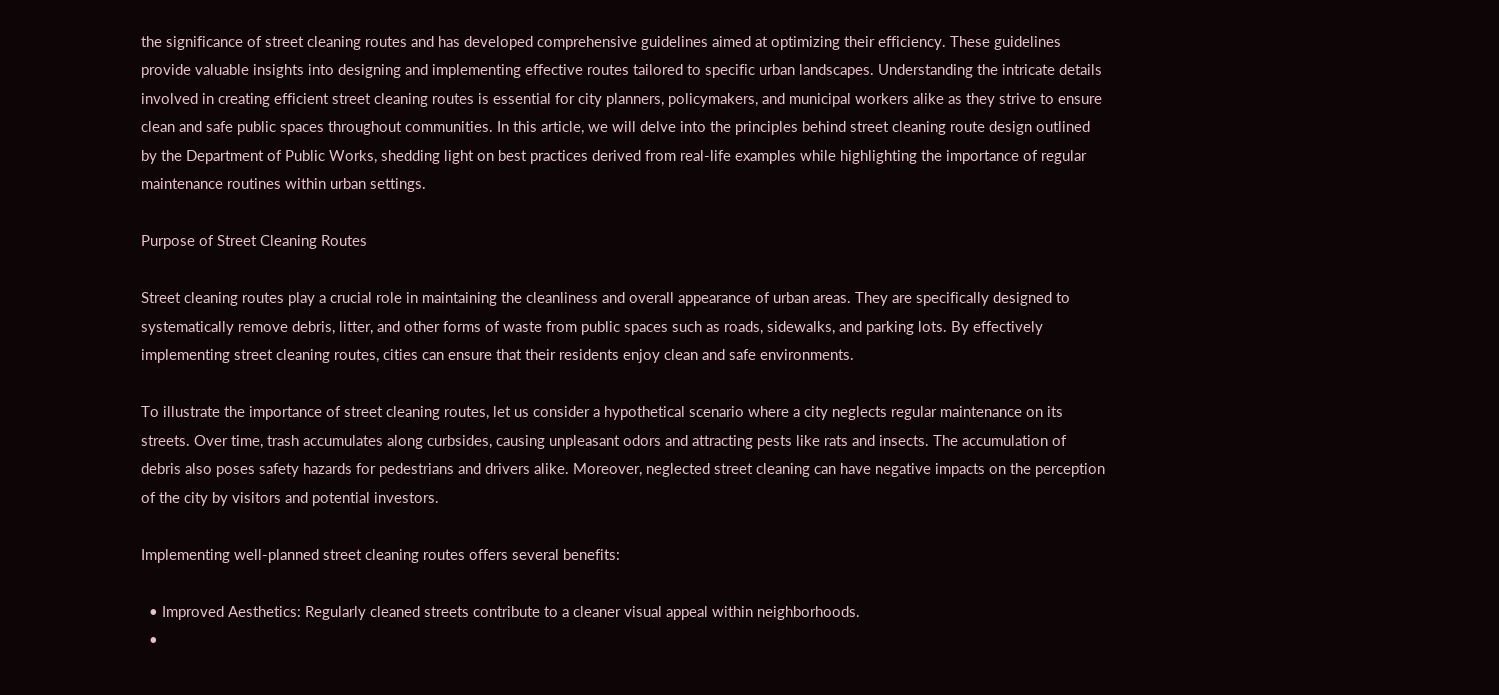the significance of street cleaning routes and has developed comprehensive guidelines aimed at optimizing their efficiency. These guidelines provide valuable insights into designing and implementing effective routes tailored to specific urban landscapes. Understanding the intricate details involved in creating efficient street cleaning routes is essential for city planners, policymakers, and municipal workers alike as they strive to ensure clean and safe public spaces throughout communities. In this article, we will delve into the principles behind street cleaning route design outlined by the Department of Public Works, shedding light on best practices derived from real-life examples while highlighting the importance of regular maintenance routines within urban settings.

Purpose of Street Cleaning Routes

Street cleaning routes play a crucial role in maintaining the cleanliness and overall appearance of urban areas. They are specifically designed to systematically remove debris, litter, and other forms of waste from public spaces such as roads, sidewalks, and parking lots. By effectively implementing street cleaning routes, cities can ensure that their residents enjoy clean and safe environments.

To illustrate the importance of street cleaning routes, let us consider a hypothetical scenario where a city neglects regular maintenance on its streets. Over time, trash accumulates along curbsides, causing unpleasant odors and attracting pests like rats and insects. The accumulation of debris also poses safety hazards for pedestrians and drivers alike. Moreover, neglected street cleaning can have negative impacts on the perception of the city by visitors and potential investors.

Implementing well-planned street cleaning routes offers several benefits:

  • Improved Aesthetics: Regularly cleaned streets contribute to a cleaner visual appeal within neighborhoods.
  •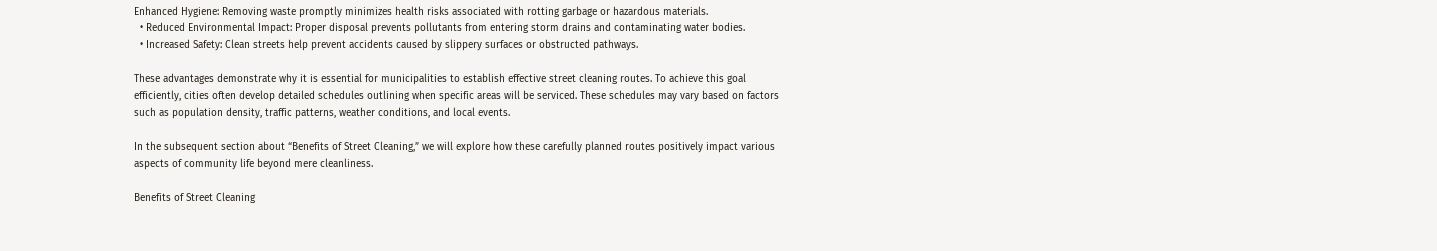Enhanced Hygiene: Removing waste promptly minimizes health risks associated with rotting garbage or hazardous materials.
  • Reduced Environmental Impact: Proper disposal prevents pollutants from entering storm drains and contaminating water bodies.
  • Increased Safety: Clean streets help prevent accidents caused by slippery surfaces or obstructed pathways.

These advantages demonstrate why it is essential for municipalities to establish effective street cleaning routes. To achieve this goal efficiently, cities often develop detailed schedules outlining when specific areas will be serviced. These schedules may vary based on factors such as population density, traffic patterns, weather conditions, and local events.

In the subsequent section about “Benefits of Street Cleaning,” we will explore how these carefully planned routes positively impact various aspects of community life beyond mere cleanliness.

Benefits of Street Cleaning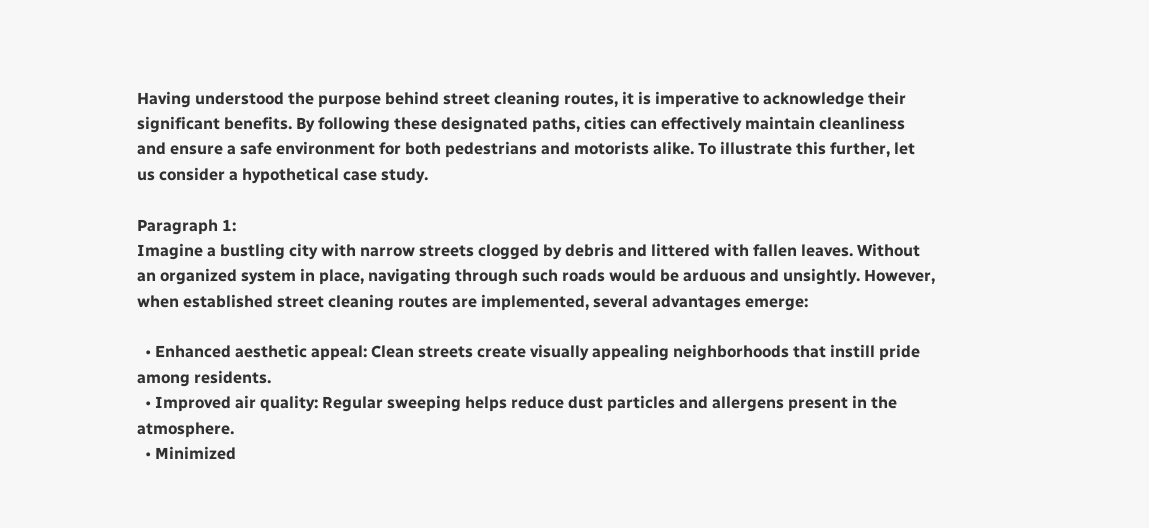Having understood the purpose behind street cleaning routes, it is imperative to acknowledge their significant benefits. By following these designated paths, cities can effectively maintain cleanliness and ensure a safe environment for both pedestrians and motorists alike. To illustrate this further, let us consider a hypothetical case study.

Paragraph 1:
Imagine a bustling city with narrow streets clogged by debris and littered with fallen leaves. Without an organized system in place, navigating through such roads would be arduous and unsightly. However, when established street cleaning routes are implemented, several advantages emerge:

  • Enhanced aesthetic appeal: Clean streets create visually appealing neighborhoods that instill pride among residents.
  • Improved air quality: Regular sweeping helps reduce dust particles and allergens present in the atmosphere.
  • Minimized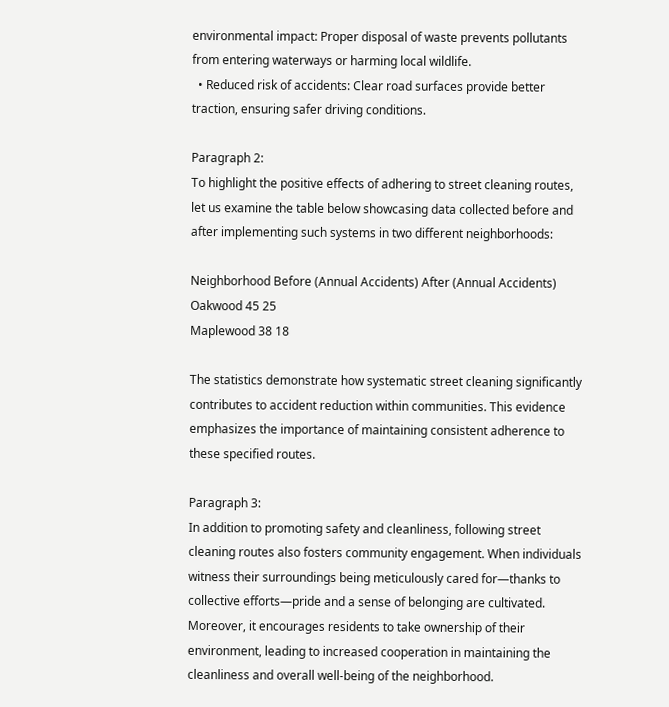environmental impact: Proper disposal of waste prevents pollutants from entering waterways or harming local wildlife.
  • Reduced risk of accidents: Clear road surfaces provide better traction, ensuring safer driving conditions.

Paragraph 2:
To highlight the positive effects of adhering to street cleaning routes, let us examine the table below showcasing data collected before and after implementing such systems in two different neighborhoods:

Neighborhood Before (Annual Accidents) After (Annual Accidents)
Oakwood 45 25
Maplewood 38 18

The statistics demonstrate how systematic street cleaning significantly contributes to accident reduction within communities. This evidence emphasizes the importance of maintaining consistent adherence to these specified routes.

Paragraph 3:
In addition to promoting safety and cleanliness, following street cleaning routes also fosters community engagement. When individuals witness their surroundings being meticulously cared for—thanks to collective efforts—pride and a sense of belonging are cultivated. Moreover, it encourages residents to take ownership of their environment, leading to increased cooperation in maintaining the cleanliness and overall well-being of the neighborhood.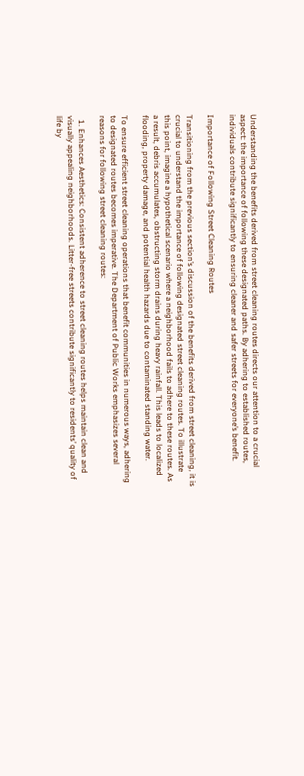Understanding the benefits derived from street cleaning routes directs our attention to a crucial aspect: the importance of following these designated paths. By adhering to established routes, individuals contribute significantly to ensuring cleaner and safer streets for everyone’s benefit.

Importance of Following Street Cleaning Routes

Transitioning from the previous section’s discussion of the benefits derived from street cleaning, it is crucial to understand the importance of following designated street cleaning routes. To illustrate this point, imagine a hypothetical scenario where a neighborhood fails to adhere to these routes. As a result, debris accumulates, obstructing storm drains during heavy rainfall. This leads to localized flooding, property damage, and potential health hazards due to contaminated standing water.

To ensure efficient street cleaning operations that benefit communities in numerous ways, adhering to designated routes becomes imperative. The Department of Public Works emphasizes several reasons for following street cleaning routes:

  1. Enhances Aesthetics: Consistent adherence to street cleaning routes helps maintain clean and visually appealing neighborhoods. Litter-free streets contribute significantly to residents’ quality of life by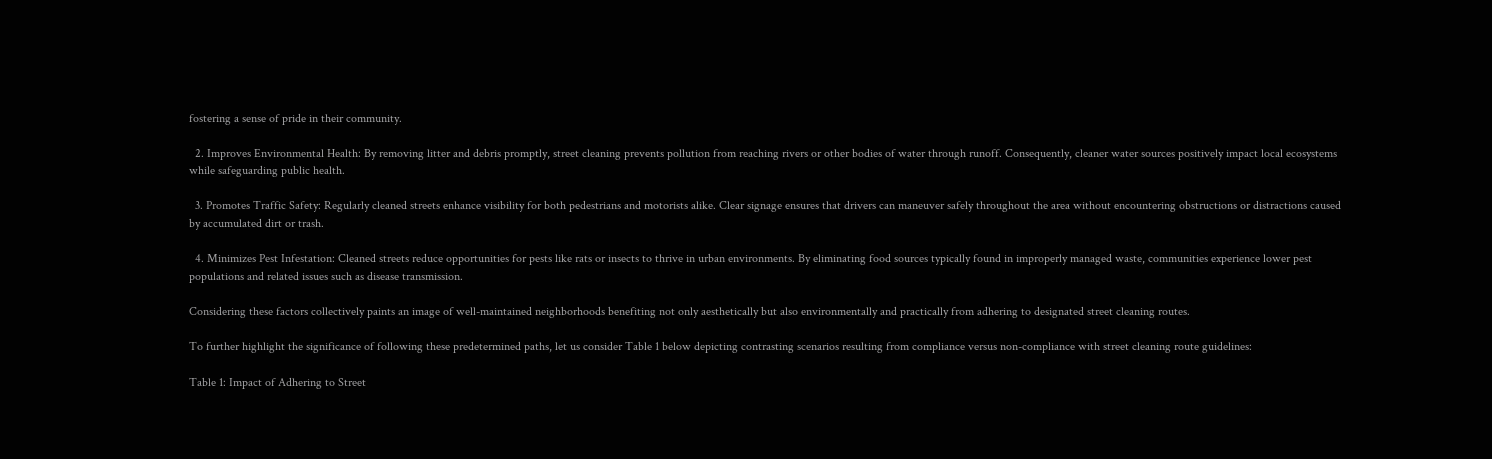fostering a sense of pride in their community.

  2. Improves Environmental Health: By removing litter and debris promptly, street cleaning prevents pollution from reaching rivers or other bodies of water through runoff. Consequently, cleaner water sources positively impact local ecosystems while safeguarding public health.

  3. Promotes Traffic Safety: Regularly cleaned streets enhance visibility for both pedestrians and motorists alike. Clear signage ensures that drivers can maneuver safely throughout the area without encountering obstructions or distractions caused by accumulated dirt or trash.

  4. Minimizes Pest Infestation: Cleaned streets reduce opportunities for pests like rats or insects to thrive in urban environments. By eliminating food sources typically found in improperly managed waste, communities experience lower pest populations and related issues such as disease transmission.

Considering these factors collectively paints an image of well-maintained neighborhoods benefiting not only aesthetically but also environmentally and practically from adhering to designated street cleaning routes.

To further highlight the significance of following these predetermined paths, let us consider Table 1 below depicting contrasting scenarios resulting from compliance versus non-compliance with street cleaning route guidelines:

Table 1: Impact of Adhering to Street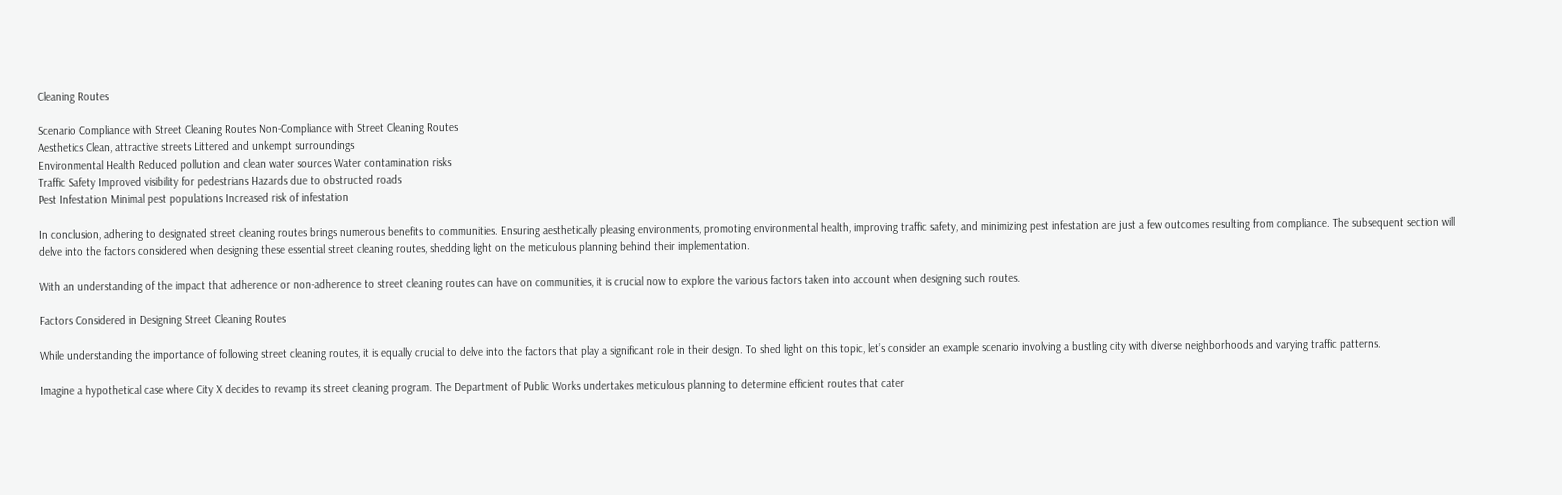Cleaning Routes

Scenario Compliance with Street Cleaning Routes Non-Compliance with Street Cleaning Routes
Aesthetics Clean, attractive streets Littered and unkempt surroundings
Environmental Health Reduced pollution and clean water sources Water contamination risks
Traffic Safety Improved visibility for pedestrians Hazards due to obstructed roads
Pest Infestation Minimal pest populations Increased risk of infestation

In conclusion, adhering to designated street cleaning routes brings numerous benefits to communities. Ensuring aesthetically pleasing environments, promoting environmental health, improving traffic safety, and minimizing pest infestation are just a few outcomes resulting from compliance. The subsequent section will delve into the factors considered when designing these essential street cleaning routes, shedding light on the meticulous planning behind their implementation.

With an understanding of the impact that adherence or non-adherence to street cleaning routes can have on communities, it is crucial now to explore the various factors taken into account when designing such routes.

Factors Considered in Designing Street Cleaning Routes

While understanding the importance of following street cleaning routes, it is equally crucial to delve into the factors that play a significant role in their design. To shed light on this topic, let’s consider an example scenario involving a bustling city with diverse neighborhoods and varying traffic patterns.

Imagine a hypothetical case where City X decides to revamp its street cleaning program. The Department of Public Works undertakes meticulous planning to determine efficient routes that cater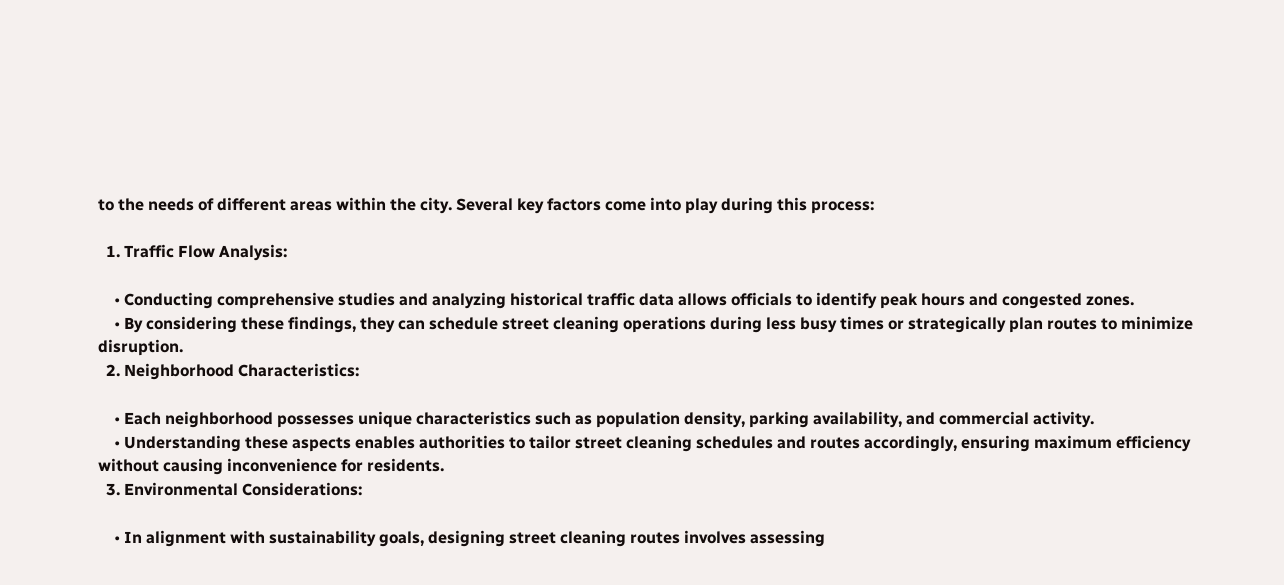to the needs of different areas within the city. Several key factors come into play during this process:

  1. Traffic Flow Analysis:

    • Conducting comprehensive studies and analyzing historical traffic data allows officials to identify peak hours and congested zones.
    • By considering these findings, they can schedule street cleaning operations during less busy times or strategically plan routes to minimize disruption.
  2. Neighborhood Characteristics:

    • Each neighborhood possesses unique characteristics such as population density, parking availability, and commercial activity.
    • Understanding these aspects enables authorities to tailor street cleaning schedules and routes accordingly, ensuring maximum efficiency without causing inconvenience for residents.
  3. Environmental Considerations:

    • In alignment with sustainability goals, designing street cleaning routes involves assessing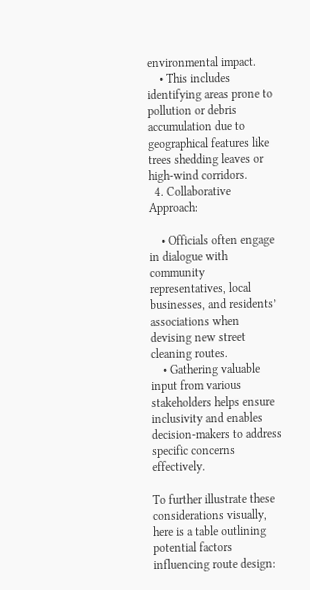environmental impact.
    • This includes identifying areas prone to pollution or debris accumulation due to geographical features like trees shedding leaves or high-wind corridors.
  4. Collaborative Approach:

    • Officials often engage in dialogue with community representatives, local businesses, and residents’ associations when devising new street cleaning routes.
    • Gathering valuable input from various stakeholders helps ensure inclusivity and enables decision-makers to address specific concerns effectively.

To further illustrate these considerations visually, here is a table outlining potential factors influencing route design: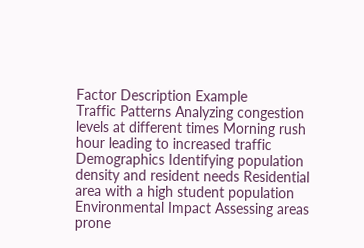Factor Description Example
Traffic Patterns Analyzing congestion levels at different times Morning rush hour leading to increased traffic
Demographics Identifying population density and resident needs Residential area with a high student population
Environmental Impact Assessing areas prone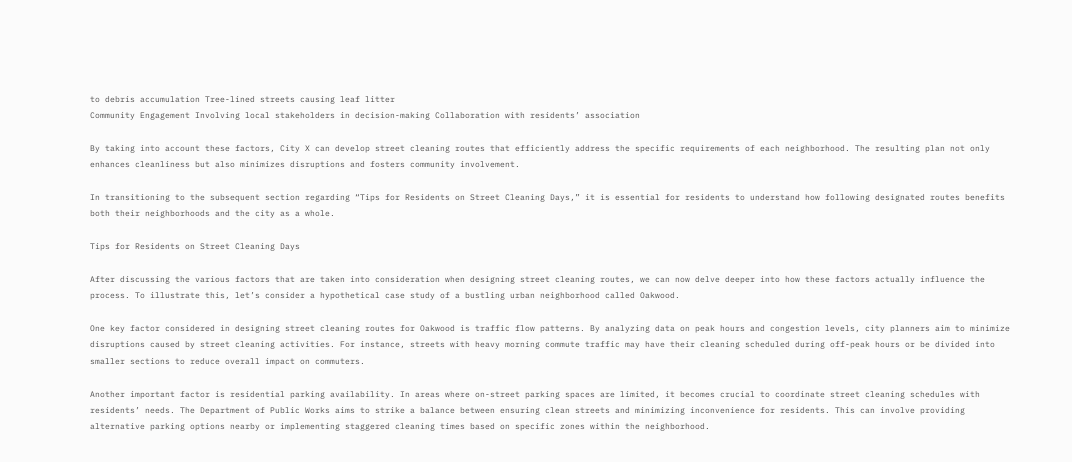to debris accumulation Tree-lined streets causing leaf litter
Community Engagement Involving local stakeholders in decision-making Collaboration with residents’ association

By taking into account these factors, City X can develop street cleaning routes that efficiently address the specific requirements of each neighborhood. The resulting plan not only enhances cleanliness but also minimizes disruptions and fosters community involvement.

In transitioning to the subsequent section regarding “Tips for Residents on Street Cleaning Days,” it is essential for residents to understand how following designated routes benefits both their neighborhoods and the city as a whole.

Tips for Residents on Street Cleaning Days

After discussing the various factors that are taken into consideration when designing street cleaning routes, we can now delve deeper into how these factors actually influence the process. To illustrate this, let’s consider a hypothetical case study of a bustling urban neighborhood called Oakwood.

One key factor considered in designing street cleaning routes for Oakwood is traffic flow patterns. By analyzing data on peak hours and congestion levels, city planners aim to minimize disruptions caused by street cleaning activities. For instance, streets with heavy morning commute traffic may have their cleaning scheduled during off-peak hours or be divided into smaller sections to reduce overall impact on commuters.

Another important factor is residential parking availability. In areas where on-street parking spaces are limited, it becomes crucial to coordinate street cleaning schedules with residents’ needs. The Department of Public Works aims to strike a balance between ensuring clean streets and minimizing inconvenience for residents. This can involve providing alternative parking options nearby or implementing staggered cleaning times based on specific zones within the neighborhood.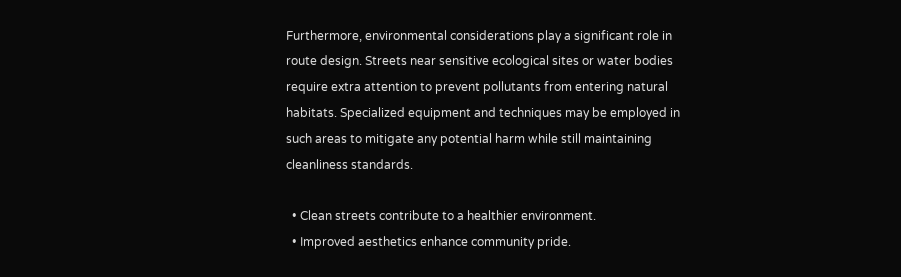Furthermore, environmental considerations play a significant role in route design. Streets near sensitive ecological sites or water bodies require extra attention to prevent pollutants from entering natural habitats. Specialized equipment and techniques may be employed in such areas to mitigate any potential harm while still maintaining cleanliness standards.

  • Clean streets contribute to a healthier environment.
  • Improved aesthetics enhance community pride.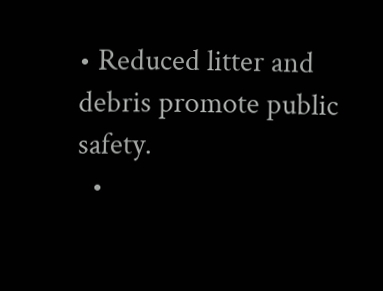• Reduced litter and debris promote public safety.
  •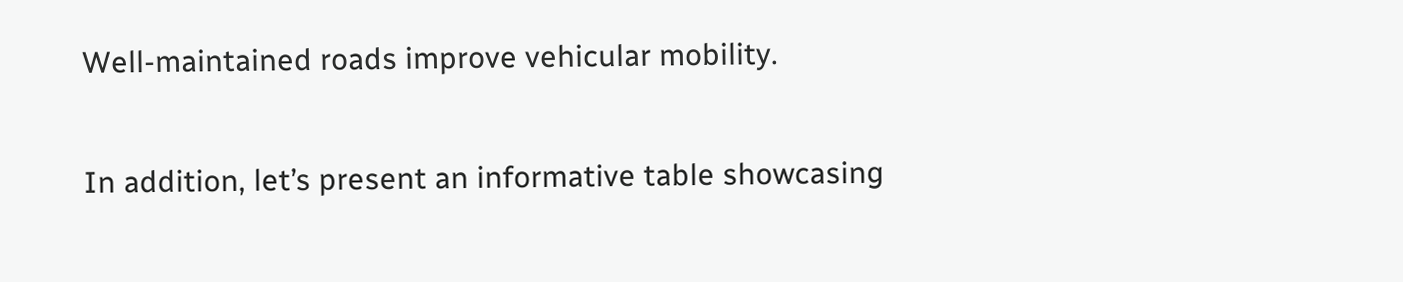Well-maintained roads improve vehicular mobility.

In addition, let’s present an informative table showcasing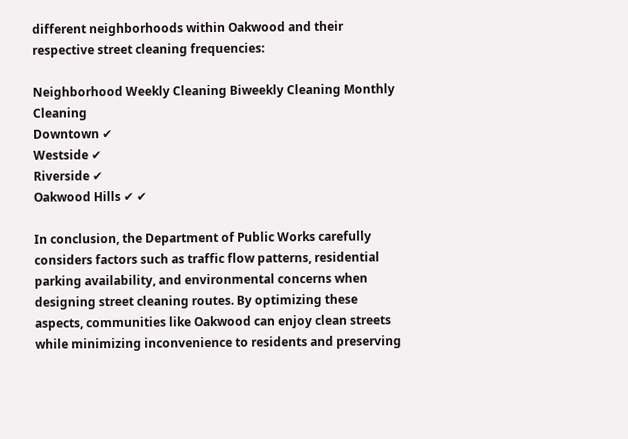different neighborhoods within Oakwood and their respective street cleaning frequencies:

Neighborhood Weekly Cleaning Biweekly Cleaning Monthly Cleaning
Downtown ✔
Westside ✔
Riverside ✔
Oakwood Hills ✔ ✔

In conclusion, the Department of Public Works carefully considers factors such as traffic flow patterns, residential parking availability, and environmental concerns when designing street cleaning routes. By optimizing these aspects, communities like Oakwood can enjoy clean streets while minimizing inconvenience to residents and preserving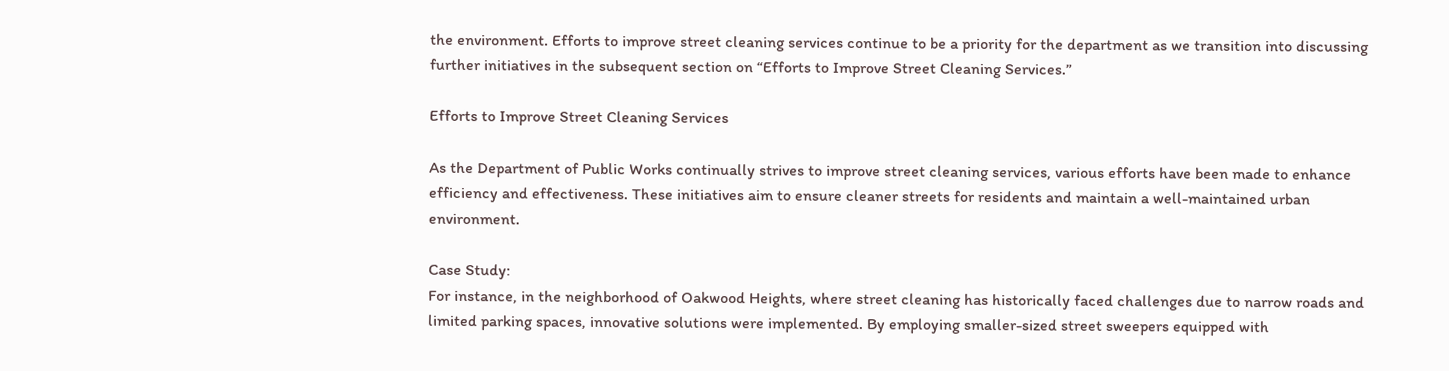the environment. Efforts to improve street cleaning services continue to be a priority for the department as we transition into discussing further initiatives in the subsequent section on “Efforts to Improve Street Cleaning Services.”

Efforts to Improve Street Cleaning Services

As the Department of Public Works continually strives to improve street cleaning services, various efforts have been made to enhance efficiency and effectiveness. These initiatives aim to ensure cleaner streets for residents and maintain a well-maintained urban environment.

Case Study:
For instance, in the neighborhood of Oakwood Heights, where street cleaning has historically faced challenges due to narrow roads and limited parking spaces, innovative solutions were implemented. By employing smaller-sized street sweepers equipped with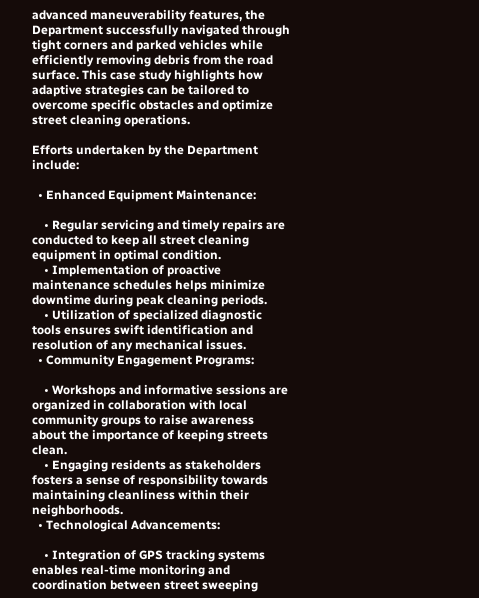advanced maneuverability features, the Department successfully navigated through tight corners and parked vehicles while efficiently removing debris from the road surface. This case study highlights how adaptive strategies can be tailored to overcome specific obstacles and optimize street cleaning operations.

Efforts undertaken by the Department include:

  • Enhanced Equipment Maintenance:

    • Regular servicing and timely repairs are conducted to keep all street cleaning equipment in optimal condition.
    • Implementation of proactive maintenance schedules helps minimize downtime during peak cleaning periods.
    • Utilization of specialized diagnostic tools ensures swift identification and resolution of any mechanical issues.
  • Community Engagement Programs:

    • Workshops and informative sessions are organized in collaboration with local community groups to raise awareness about the importance of keeping streets clean.
    • Engaging residents as stakeholders fosters a sense of responsibility towards maintaining cleanliness within their neighborhoods.
  • Technological Advancements:

    • Integration of GPS tracking systems enables real-time monitoring and coordination between street sweeping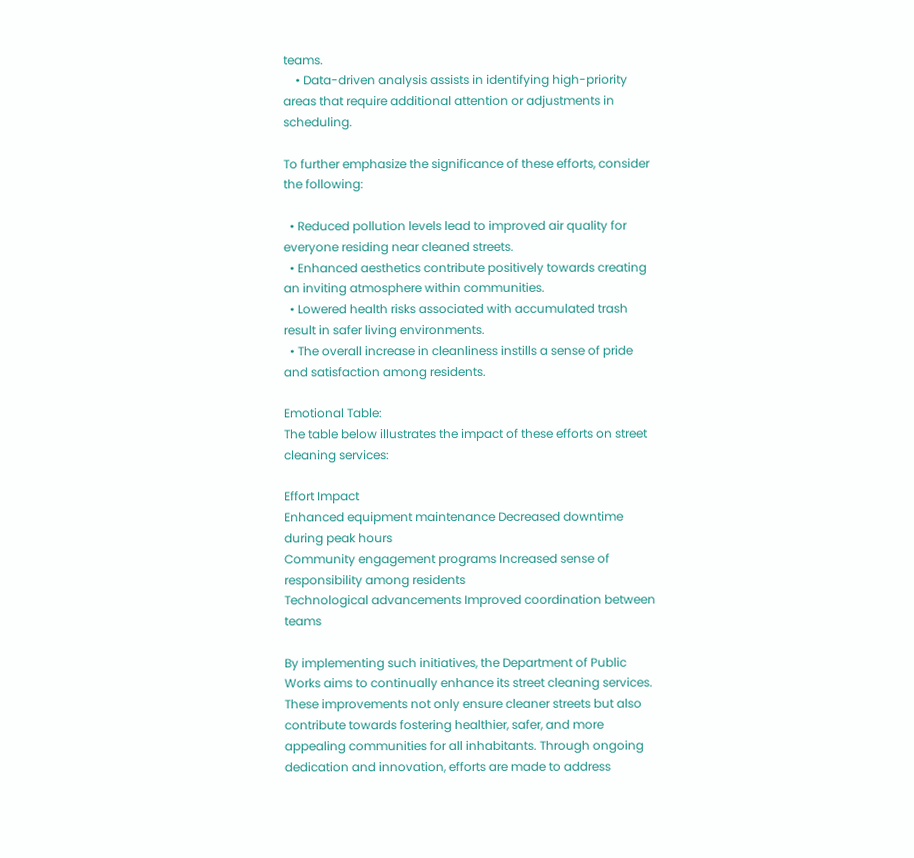teams.
    • Data-driven analysis assists in identifying high-priority areas that require additional attention or adjustments in scheduling.

To further emphasize the significance of these efforts, consider the following:

  • Reduced pollution levels lead to improved air quality for everyone residing near cleaned streets.
  • Enhanced aesthetics contribute positively towards creating an inviting atmosphere within communities.
  • Lowered health risks associated with accumulated trash result in safer living environments.
  • The overall increase in cleanliness instills a sense of pride and satisfaction among residents.

Emotional Table:
The table below illustrates the impact of these efforts on street cleaning services:

Effort Impact
Enhanced equipment maintenance Decreased downtime during peak hours
Community engagement programs Increased sense of responsibility among residents
Technological advancements Improved coordination between teams

By implementing such initiatives, the Department of Public Works aims to continually enhance its street cleaning services. These improvements not only ensure cleaner streets but also contribute towards fostering healthier, safer, and more appealing communities for all inhabitants. Through ongoing dedication and innovation, efforts are made to address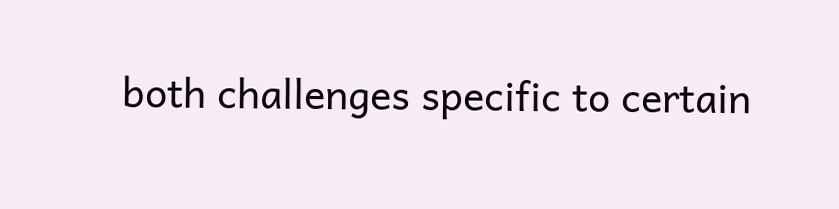both challenges specific to certain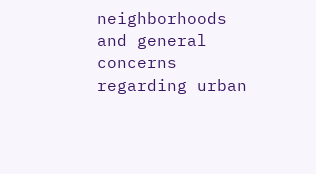neighborhoods and general concerns regarding urban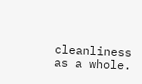cleanliness as a whole.